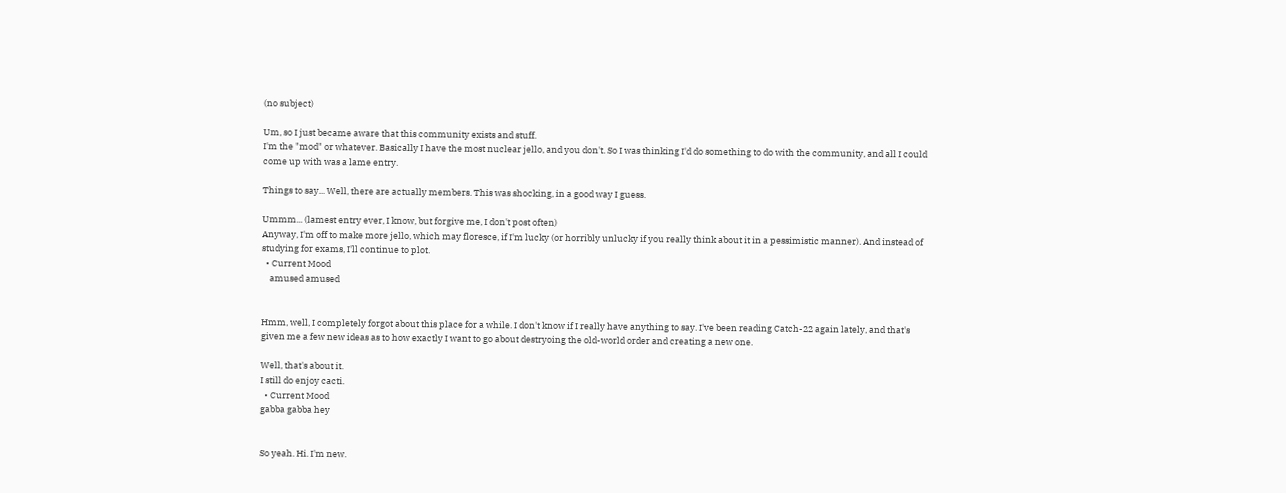(no subject)

Um, so I just became aware that this community exists and stuff.
I'm the "mod" or whatever. Basically I have the most nuclear jello, and you don't. So I was thinking I'd do something to do with the community, and all I could come up with was a lame entry.

Things to say... Well, there are actually members. This was shocking, in a good way I guess.

Ummm... (lamest entry ever, I know, but forgive me, I don't post often)
Anyway, I'm off to make more jello, which may floresce, if I'm lucky (or horribly unlucky if you really think about it in a pessimistic manner). And instead of studying for exams, I'll continue to plot.
  • Current Mood
    amused amused


Hmm, well, I completely forgot about this place for a while. I don't know if I really have anything to say. I've been reading Catch-22 again lately, and that's given me a few new ideas as to how exactly I want to go about destryoing the old-world order and creating a new one.

Well, that's about it.
I still do enjoy cacti.
  • Current Mood
gabba gabba hey


So yeah. Hi. I'm new.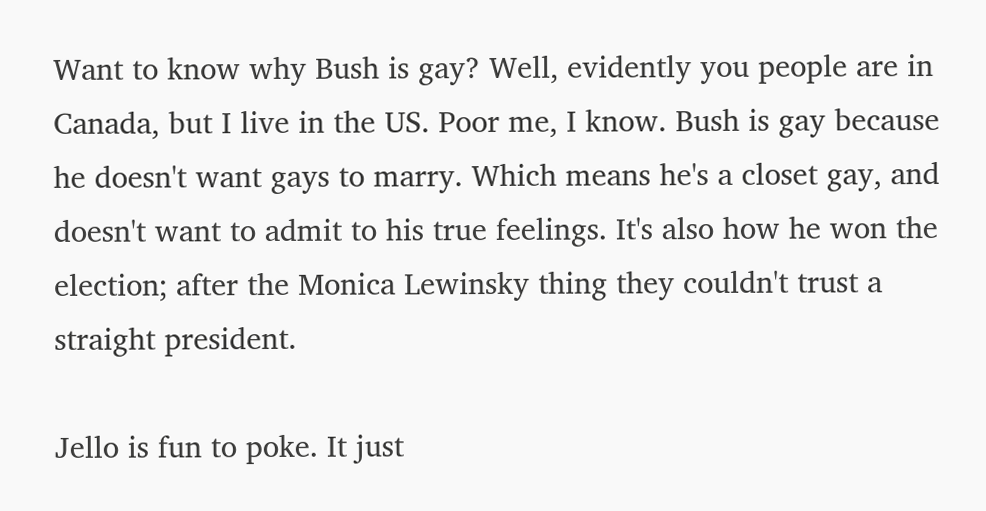Want to know why Bush is gay? Well, evidently you people are in Canada, but I live in the US. Poor me, I know. Bush is gay because he doesn't want gays to marry. Which means he's a closet gay, and doesn't want to admit to his true feelings. It's also how he won the election; after the Monica Lewinsky thing they couldn't trust a straight president.

Jello is fun to poke. It just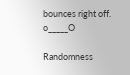bounces right off. o_____O

Randomness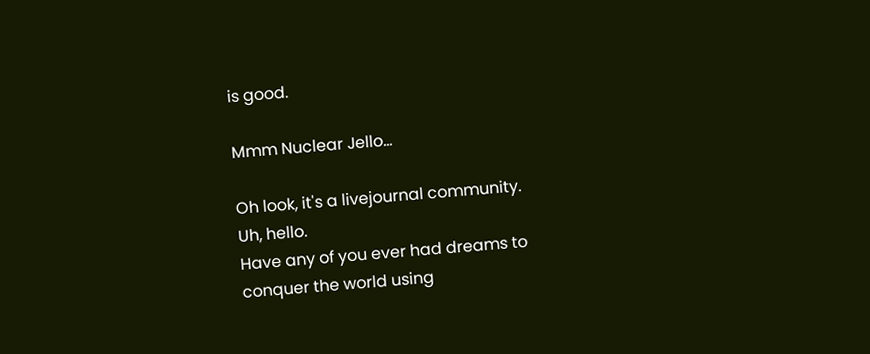is good.

Mmm Nuclear Jello...

Oh look, it's a livejournal community.
Uh, hello.
Have any of you ever had dreams to conquer the world using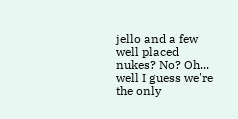jello and a few well placed nukes? No? Oh... well I guess we're the only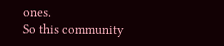ones.
So this community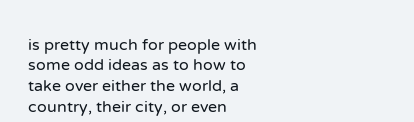is pretty much for people with some odd ideas as to how to take over either the world, a country, their city, or even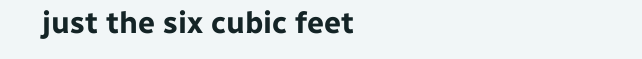just the six cubic feet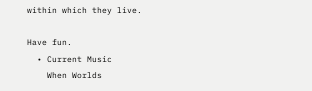within which they live.

Have fun.
  • Current Music
    When Worlds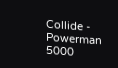Collide - Powerman 5000